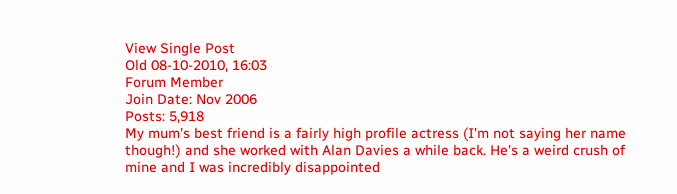View Single Post
Old 08-10-2010, 16:03
Forum Member
Join Date: Nov 2006
Posts: 5,918
My mum's best friend is a fairly high profile actress (I'm not saying her name though!) and she worked with Alan Davies a while back. He's a weird crush of mine and I was incredibly disappointed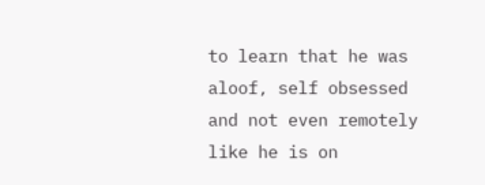to learn that he was aloof, self obsessed and not even remotely like he is on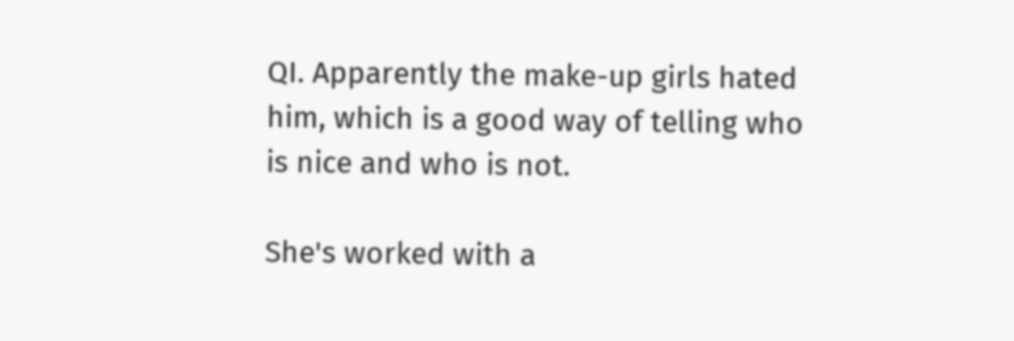QI. Apparently the make-up girls hated him, which is a good way of telling who is nice and who is not.

She's worked with a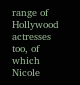range of Hollywood actresses too, of which Nicole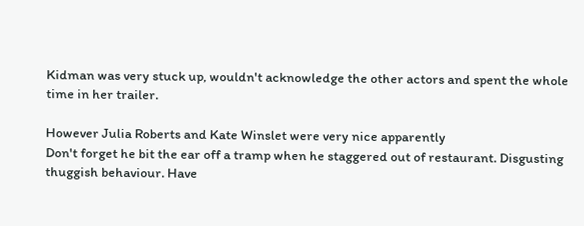Kidman was very stuck up, wouldn't acknowledge the other actors and spent the whole time in her trailer.

However Julia Roberts and Kate Winslet were very nice apparently
Don't forget he bit the ear off a tramp when he staggered out of restaurant. Disgusting thuggish behaviour. Have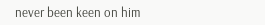never been keen on him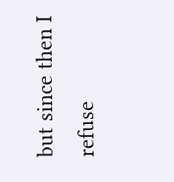but since then I refuse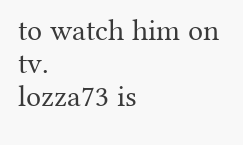to watch him on tv.
lozza73 is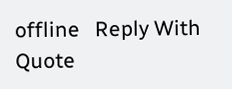offline   Reply With Quote